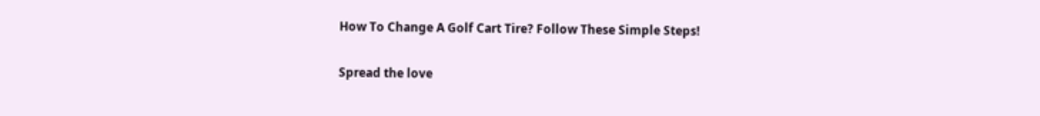How To Change A Golf Cart Tire? Follow These Simple Steps!

Spread the love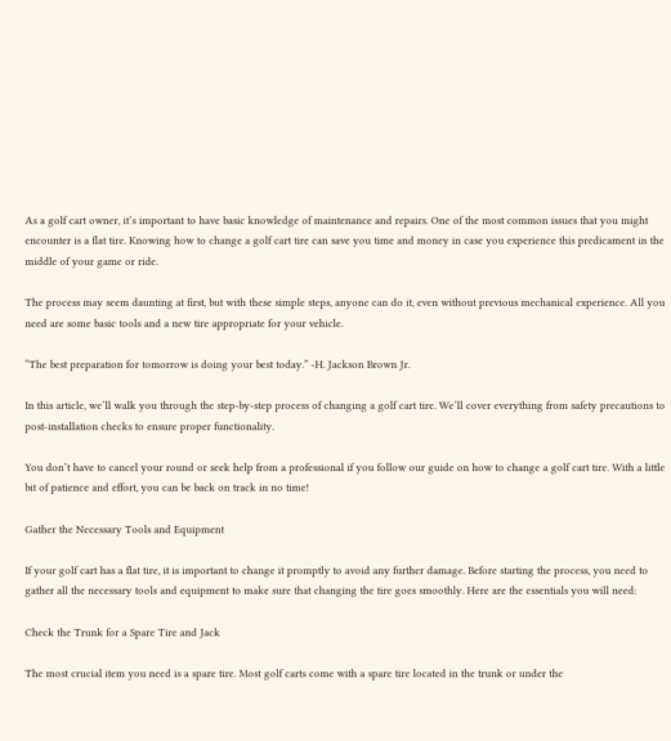As a golf cart owner, it’s important to have basic knowledge of maintenance and repairs. One of the most common issues that you might encounter is a flat tire. Knowing how to change a golf cart tire can save you time and money in case you experience this predicament in the middle of your game or ride.

The process may seem daunting at first, but with these simple steps, anyone can do it, even without previous mechanical experience. All you need are some basic tools and a new tire appropriate for your vehicle.

“The best preparation for tomorrow is doing your best today.” -H. Jackson Brown Jr.

In this article, we’ll walk you through the step-by-step process of changing a golf cart tire. We’ll cover everything from safety precautions to post-installation checks to ensure proper functionality.

You don’t have to cancel your round or seek help from a professional if you follow our guide on how to change a golf cart tire. With a little bit of patience and effort, you can be back on track in no time!

Gather the Necessary Tools and Equipment

If your golf cart has a flat tire, it is important to change it promptly to avoid any further damage. Before starting the process, you need to gather all the necessary tools and equipment to make sure that changing the tire goes smoothly. Here are the essentials you will need:

Check the Trunk for a Spare Tire and Jack

The most crucial item you need is a spare tire. Most golf carts come with a spare tire located in the trunk or under the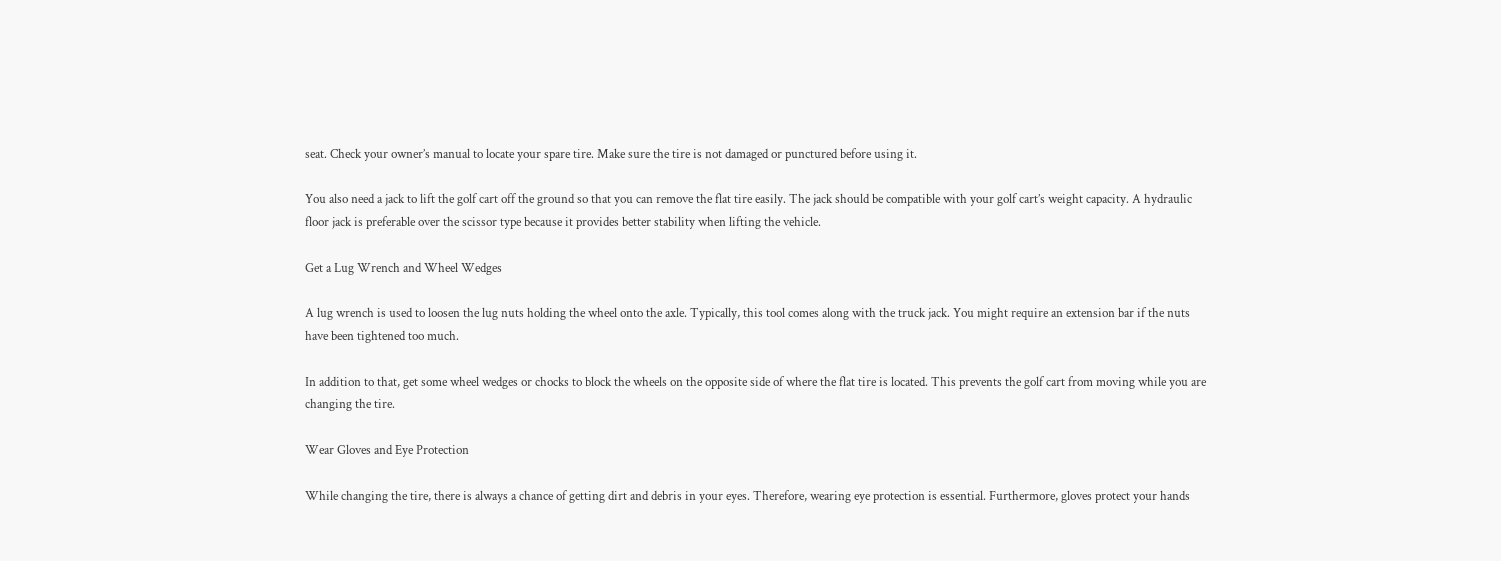seat. Check your owner’s manual to locate your spare tire. Make sure the tire is not damaged or punctured before using it.

You also need a jack to lift the golf cart off the ground so that you can remove the flat tire easily. The jack should be compatible with your golf cart’s weight capacity. A hydraulic floor jack is preferable over the scissor type because it provides better stability when lifting the vehicle.

Get a Lug Wrench and Wheel Wedges

A lug wrench is used to loosen the lug nuts holding the wheel onto the axle. Typically, this tool comes along with the truck jack. You might require an extension bar if the nuts have been tightened too much.

In addition to that, get some wheel wedges or chocks to block the wheels on the opposite side of where the flat tire is located. This prevents the golf cart from moving while you are changing the tire.

Wear Gloves and Eye Protection

While changing the tire, there is always a chance of getting dirt and debris in your eyes. Therefore, wearing eye protection is essential. Furthermore, gloves protect your hands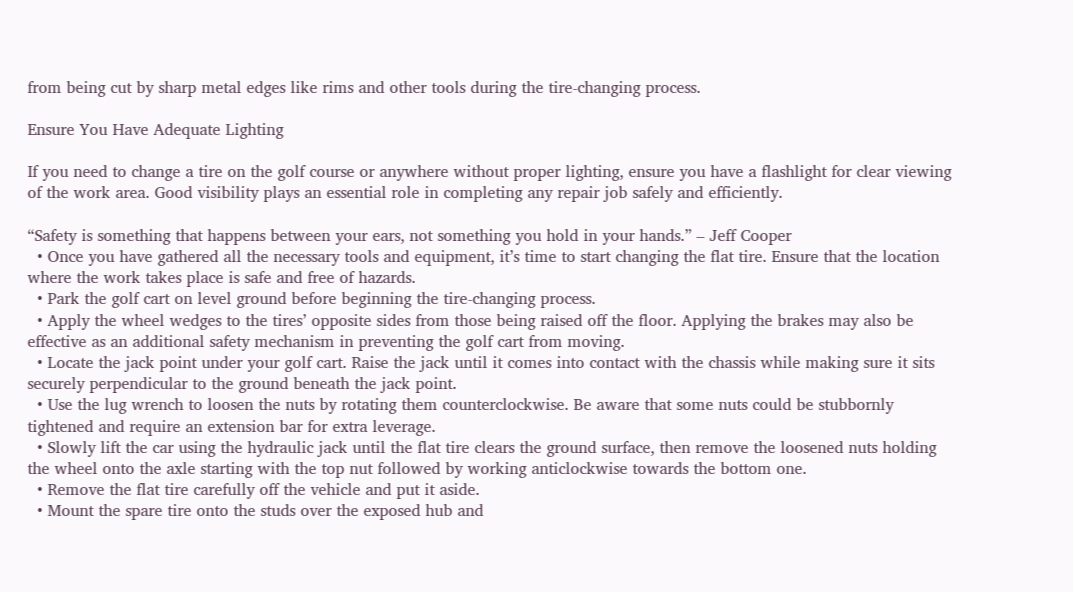from being cut by sharp metal edges like rims and other tools during the tire-changing process.

Ensure You Have Adequate Lighting

If you need to change a tire on the golf course or anywhere without proper lighting, ensure you have a flashlight for clear viewing of the work area. Good visibility plays an essential role in completing any repair job safely and efficiently.

“Safety is something that happens between your ears, not something you hold in your hands.” – Jeff Cooper
  • Once you have gathered all the necessary tools and equipment, it’s time to start changing the flat tire. Ensure that the location where the work takes place is safe and free of hazards.
  • Park the golf cart on level ground before beginning the tire-changing process.
  • Apply the wheel wedges to the tires’ opposite sides from those being raised off the floor. Applying the brakes may also be effective as an additional safety mechanism in preventing the golf cart from moving.
  • Locate the jack point under your golf cart. Raise the jack until it comes into contact with the chassis while making sure it sits securely perpendicular to the ground beneath the jack point.
  • Use the lug wrench to loosen the nuts by rotating them counterclockwise. Be aware that some nuts could be stubbornly tightened and require an extension bar for extra leverage.
  • Slowly lift the car using the hydraulic jack until the flat tire clears the ground surface, then remove the loosened nuts holding the wheel onto the axle starting with the top nut followed by working anticlockwise towards the bottom one.
  • Remove the flat tire carefully off the vehicle and put it aside.
  • Mount the spare tire onto the studs over the exposed hub and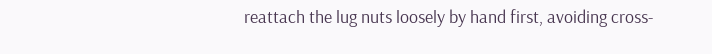reattach the lug nuts loosely by hand first, avoiding cross-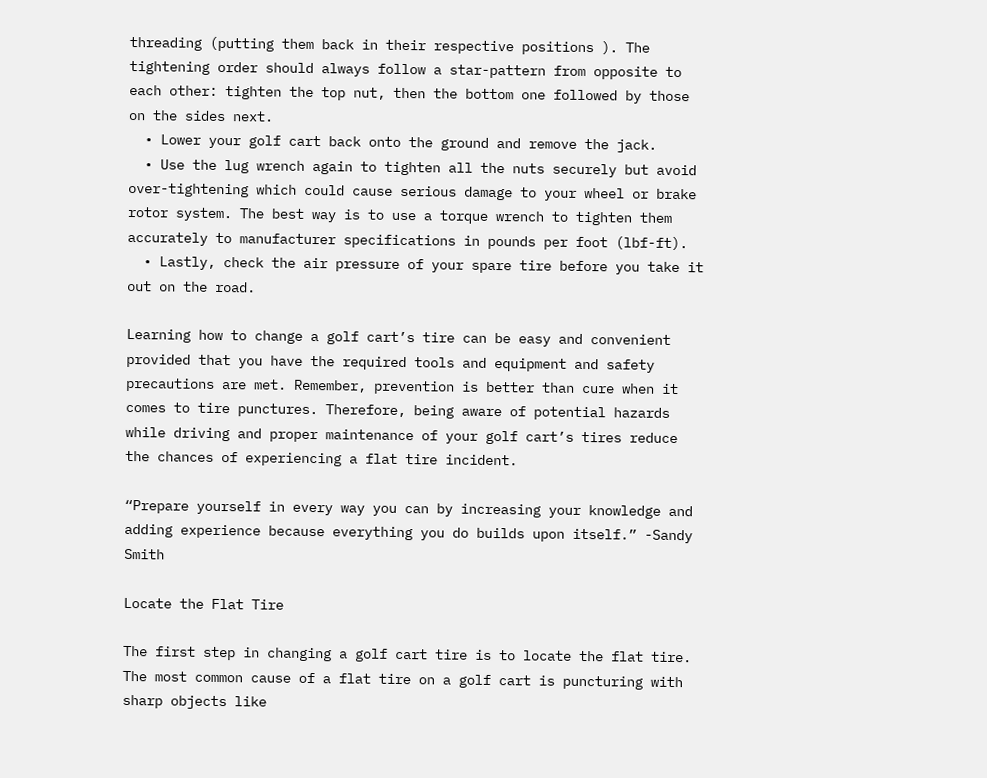threading (putting them back in their respective positions ). The tightening order should always follow a star-pattern from opposite to each other: tighten the top nut, then the bottom one followed by those on the sides next.
  • Lower your golf cart back onto the ground and remove the jack.
  • Use the lug wrench again to tighten all the nuts securely but avoid over-tightening which could cause serious damage to your wheel or brake rotor system. The best way is to use a torque wrench to tighten them accurately to manufacturer specifications in pounds per foot (lbf-ft).
  • Lastly, check the air pressure of your spare tire before you take it out on the road.

Learning how to change a golf cart’s tire can be easy and convenient provided that you have the required tools and equipment and safety precautions are met. Remember, prevention is better than cure when it comes to tire punctures. Therefore, being aware of potential hazards while driving and proper maintenance of your golf cart’s tires reduce the chances of experiencing a flat tire incident.

“Prepare yourself in every way you can by increasing your knowledge and adding experience because everything you do builds upon itself.” -Sandy Smith

Locate the Flat Tire

The first step in changing a golf cart tire is to locate the flat tire. The most common cause of a flat tire on a golf cart is puncturing with sharp objects like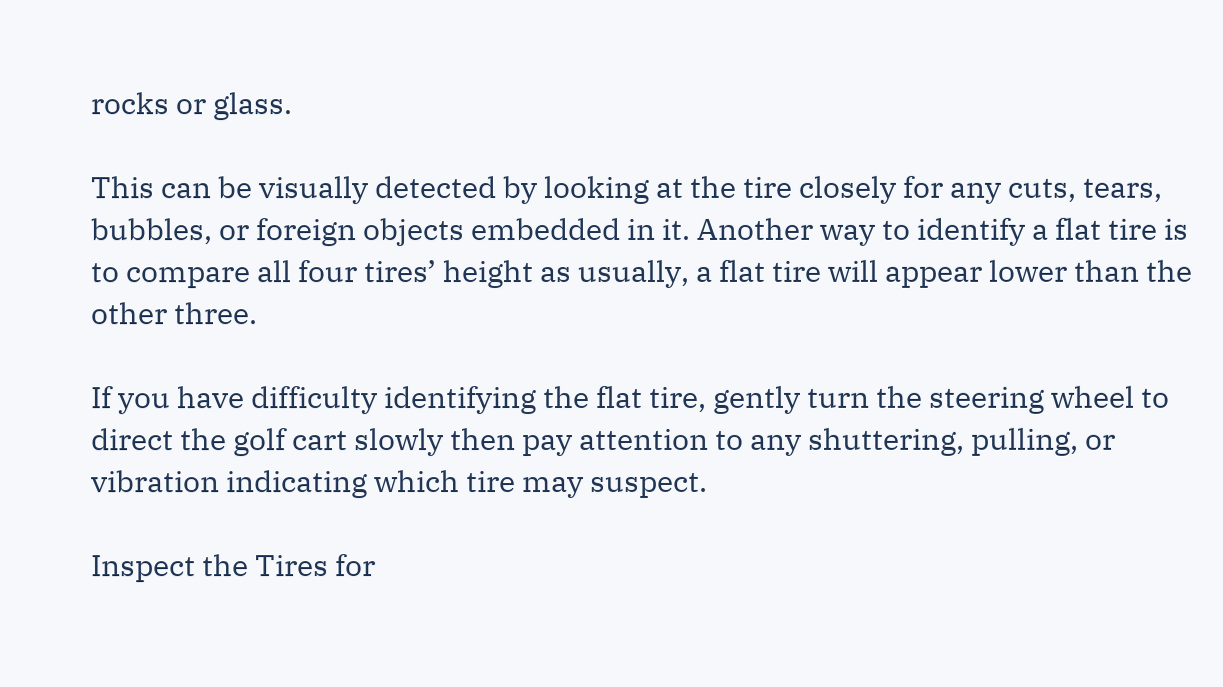rocks or glass.

This can be visually detected by looking at the tire closely for any cuts, tears, bubbles, or foreign objects embedded in it. Another way to identify a flat tire is to compare all four tires’ height as usually, a flat tire will appear lower than the other three.

If you have difficulty identifying the flat tire, gently turn the steering wheel to direct the golf cart slowly then pay attention to any shuttering, pulling, or vibration indicating which tire may suspect.

Inspect the Tires for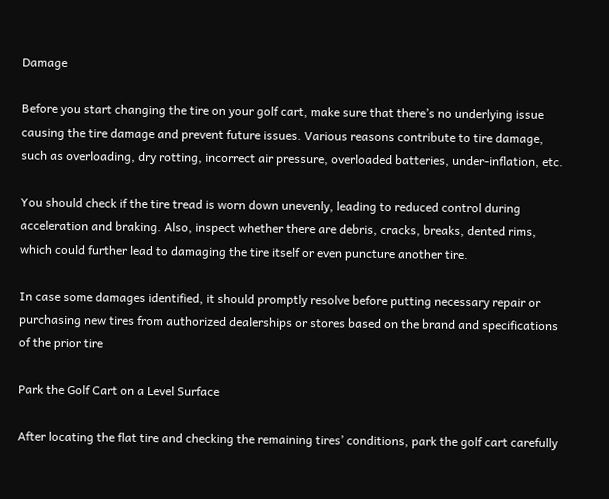Damage

Before you start changing the tire on your golf cart, make sure that there’s no underlying issue causing the tire damage and prevent future issues. Various reasons contribute to tire damage, such as overloading, dry rotting, incorrect air pressure, overloaded batteries, under-inflation, etc.

You should check if the tire tread is worn down unevenly, leading to reduced control during acceleration and braking. Also, inspect whether there are debris, cracks, breaks, dented rims, which could further lead to damaging the tire itself or even puncture another tire.

In case some damages identified, it should promptly resolve before putting necessary repair or purchasing new tires from authorized dealerships or stores based on the brand and specifications of the prior tire

Park the Golf Cart on a Level Surface

After locating the flat tire and checking the remaining tires’ conditions, park the golf cart carefully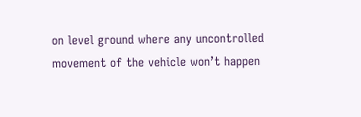on level ground where any uncontrolled movement of the vehicle won’t happen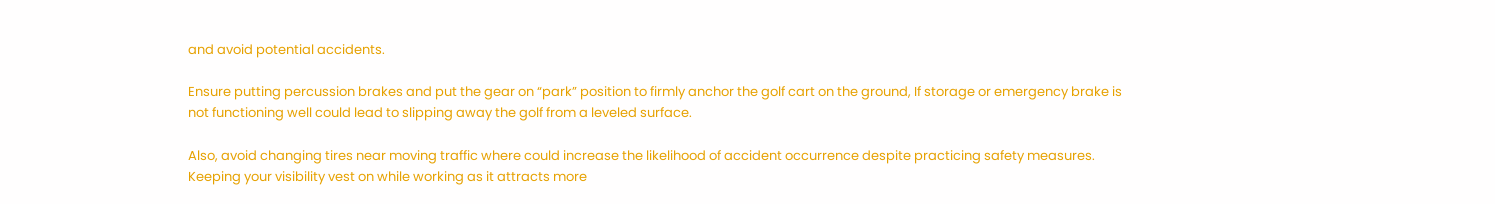and avoid potential accidents.

Ensure putting percussion brakes and put the gear on “park” position to firmly anchor the golf cart on the ground, If storage or emergency brake is not functioning well could lead to slipping away the golf from a leveled surface.

Also, avoid changing tires near moving traffic where could increase the likelihood of accident occurrence despite practicing safety measures. Keeping your visibility vest on while working as it attracts more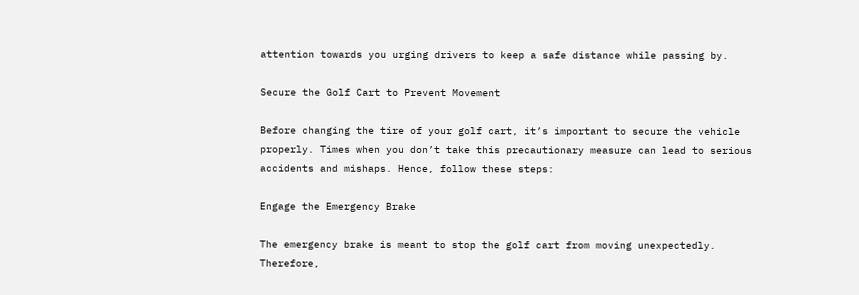attention towards you urging drivers to keep a safe distance while passing by.

Secure the Golf Cart to Prevent Movement

Before changing the tire of your golf cart, it’s important to secure the vehicle properly. Times when you don’t take this precautionary measure can lead to serious accidents and mishaps. Hence, follow these steps:

Engage the Emergency Brake

The emergency brake is meant to stop the golf cart from moving unexpectedly. Therefore,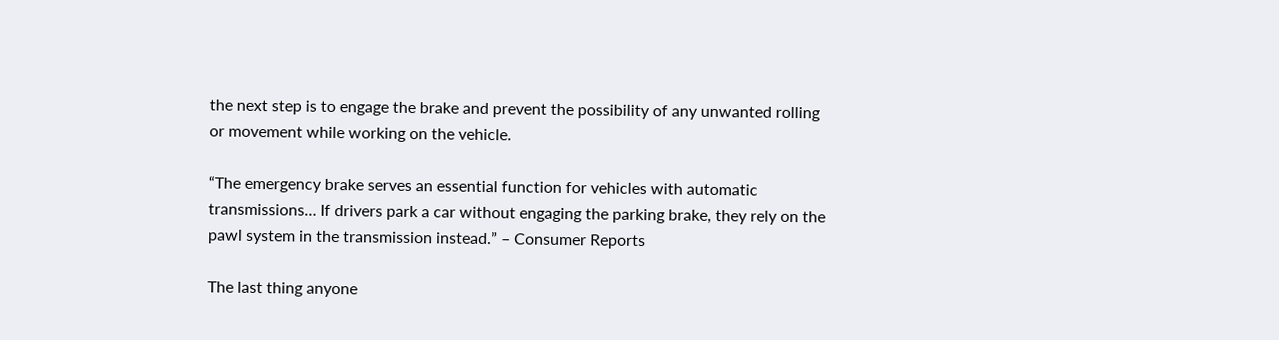the next step is to engage the brake and prevent the possibility of any unwanted rolling or movement while working on the vehicle.

“The emergency brake serves an essential function for vehicles with automatic transmissions… If drivers park a car without engaging the parking brake, they rely on the pawl system in the transmission instead.” – Consumer Reports

The last thing anyone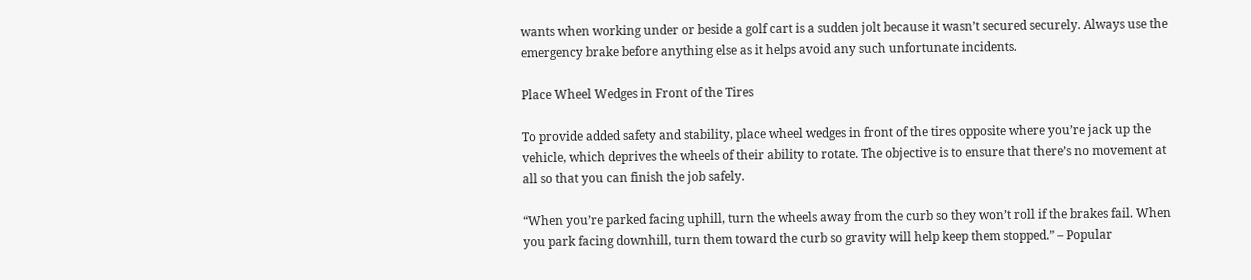wants when working under or beside a golf cart is a sudden jolt because it wasn’t secured securely. Always use the emergency brake before anything else as it helps avoid any such unfortunate incidents.

Place Wheel Wedges in Front of the Tires

To provide added safety and stability, place wheel wedges in front of the tires opposite where you’re jack up the vehicle, which deprives the wheels of their ability to rotate. The objective is to ensure that there’s no movement at all so that you can finish the job safely.

“When you’re parked facing uphill, turn the wheels away from the curb so they won’t roll if the brakes fail. When you park facing downhill, turn them toward the curb so gravity will help keep them stopped.” – Popular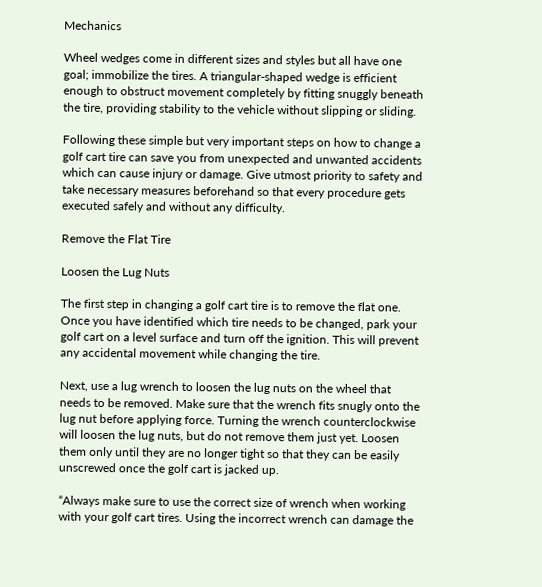Mechanics

Wheel wedges come in different sizes and styles but all have one goal; immobilize the tires. A triangular-shaped wedge is efficient enough to obstruct movement completely by fitting snuggly beneath the tire, providing stability to the vehicle without slipping or sliding.

Following these simple but very important steps on how to change a golf cart tire can save you from unexpected and unwanted accidents which can cause injury or damage. Give utmost priority to safety and take necessary measures beforehand so that every procedure gets executed safely and without any difficulty.

Remove the Flat Tire

Loosen the Lug Nuts

The first step in changing a golf cart tire is to remove the flat one. Once you have identified which tire needs to be changed, park your golf cart on a level surface and turn off the ignition. This will prevent any accidental movement while changing the tire.

Next, use a lug wrench to loosen the lug nuts on the wheel that needs to be removed. Make sure that the wrench fits snugly onto the lug nut before applying force. Turning the wrench counterclockwise will loosen the lug nuts, but do not remove them just yet. Loosen them only until they are no longer tight so that they can be easily unscrewed once the golf cart is jacked up.

“Always make sure to use the correct size of wrench when working with your golf cart tires. Using the incorrect wrench can damage the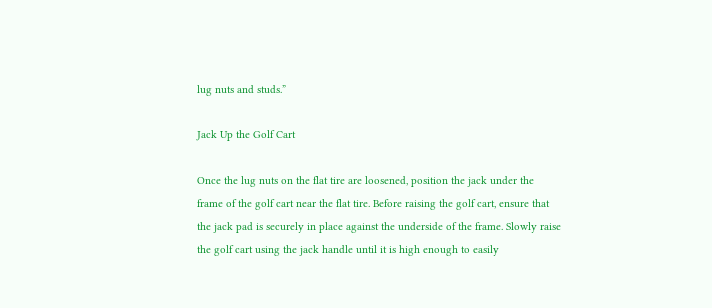lug nuts and studs.”

Jack Up the Golf Cart

Once the lug nuts on the flat tire are loosened, position the jack under the frame of the golf cart near the flat tire. Before raising the golf cart, ensure that the jack pad is securely in place against the underside of the frame. Slowly raise the golf cart using the jack handle until it is high enough to easily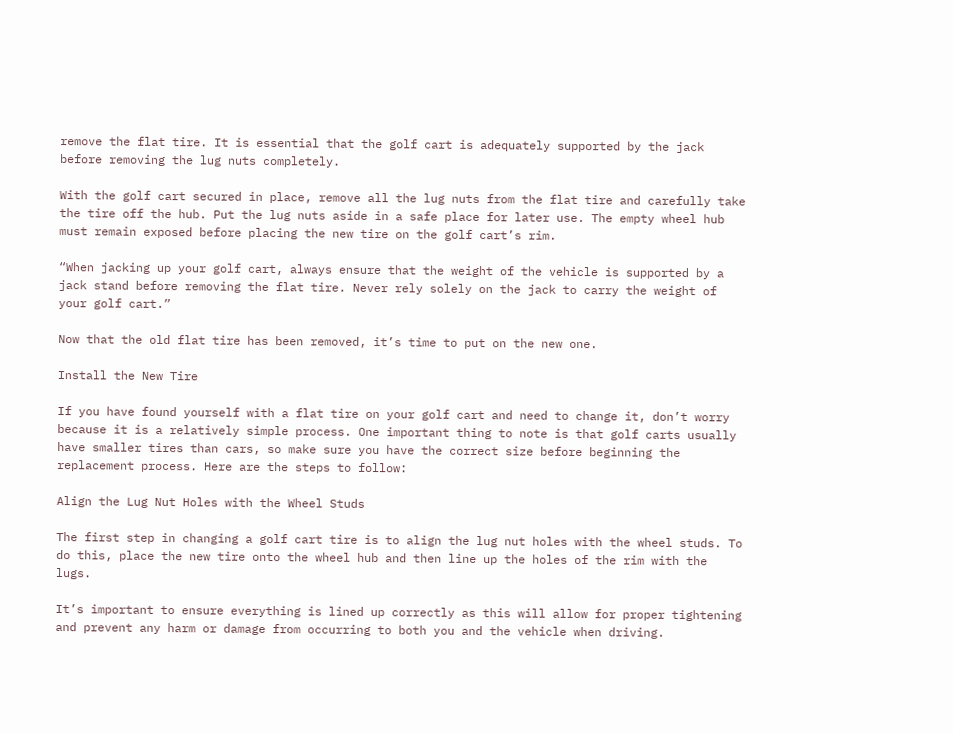remove the flat tire. It is essential that the golf cart is adequately supported by the jack before removing the lug nuts completely.

With the golf cart secured in place, remove all the lug nuts from the flat tire and carefully take the tire off the hub. Put the lug nuts aside in a safe place for later use. The empty wheel hub must remain exposed before placing the new tire on the golf cart’s rim.

“When jacking up your golf cart, always ensure that the weight of the vehicle is supported by a jack stand before removing the flat tire. Never rely solely on the jack to carry the weight of your golf cart.”

Now that the old flat tire has been removed, it’s time to put on the new one.

Install the New Tire

If you have found yourself with a flat tire on your golf cart and need to change it, don’t worry because it is a relatively simple process. One important thing to note is that golf carts usually have smaller tires than cars, so make sure you have the correct size before beginning the replacement process. Here are the steps to follow:

Align the Lug Nut Holes with the Wheel Studs

The first step in changing a golf cart tire is to align the lug nut holes with the wheel studs. To do this, place the new tire onto the wheel hub and then line up the holes of the rim with the lugs.

It’s important to ensure everything is lined up correctly as this will allow for proper tightening and prevent any harm or damage from occurring to both you and the vehicle when driving.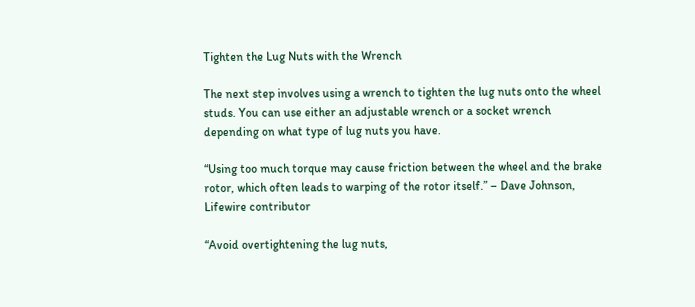Tighten the Lug Nuts with the Wrench

The next step involves using a wrench to tighten the lug nuts onto the wheel studs. You can use either an adjustable wrench or a socket wrench depending on what type of lug nuts you have.

“Using too much torque may cause friction between the wheel and the brake rotor, which often leads to warping of the rotor itself.” – Dave Johnson, Lifewire contributor

“Avoid overtightening the lug nuts,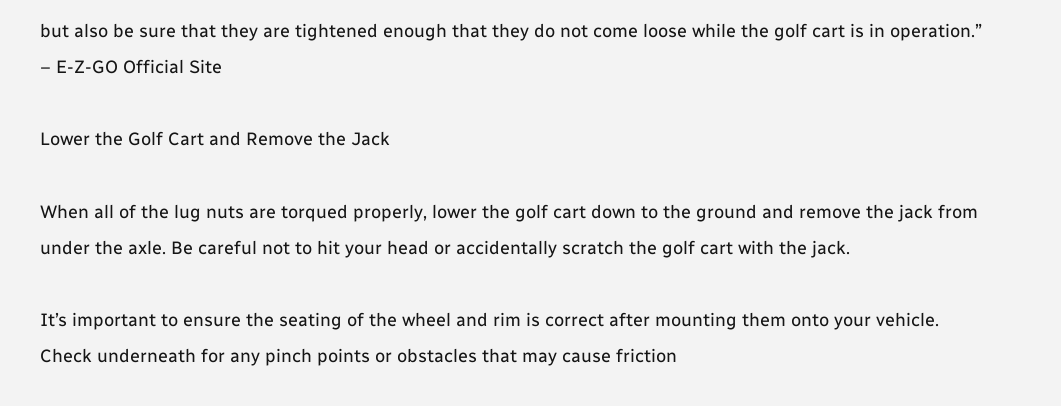but also be sure that they are tightened enough that they do not come loose while the golf cart is in operation.” – E-Z-GO Official Site

Lower the Golf Cart and Remove the Jack

When all of the lug nuts are torqued properly, lower the golf cart down to the ground and remove the jack from under the axle. Be careful not to hit your head or accidentally scratch the golf cart with the jack.

It’s important to ensure the seating of the wheel and rim is correct after mounting them onto your vehicle. Check underneath for any pinch points or obstacles that may cause friction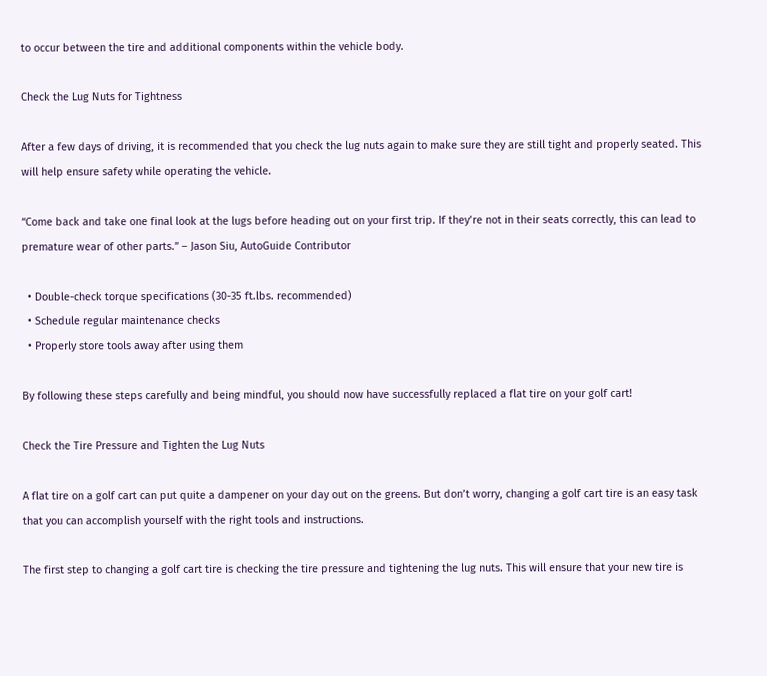to occur between the tire and additional components within the vehicle body.

Check the Lug Nuts for Tightness

After a few days of driving, it is recommended that you check the lug nuts again to make sure they are still tight and properly seated. This will help ensure safety while operating the vehicle.

“Come back and take one final look at the lugs before heading out on your first trip. If they’re not in their seats correctly, this can lead to premature wear of other parts.” – Jason Siu, AutoGuide Contributor

  • Double-check torque specifications (30-35 ft.lbs. recommended)
  • Schedule regular maintenance checks
  • Properly store tools away after using them

By following these steps carefully and being mindful, you should now have successfully replaced a flat tire on your golf cart!

Check the Tire Pressure and Tighten the Lug Nuts

A flat tire on a golf cart can put quite a dampener on your day out on the greens. But don’t worry, changing a golf cart tire is an easy task that you can accomplish yourself with the right tools and instructions.

The first step to changing a golf cart tire is checking the tire pressure and tightening the lug nuts. This will ensure that your new tire is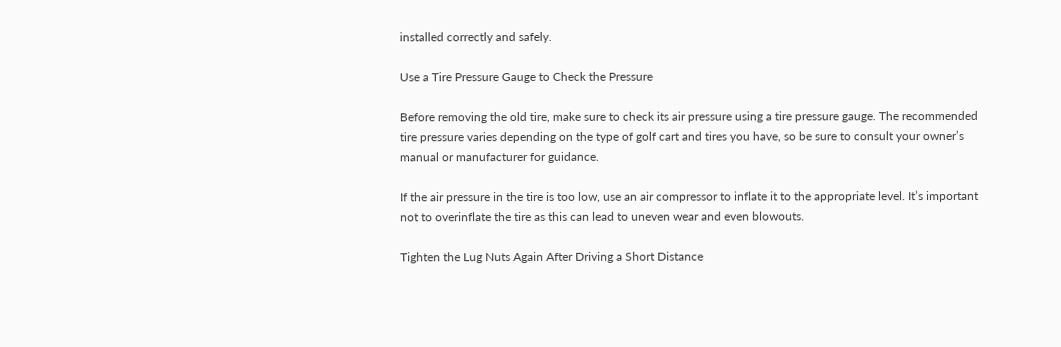installed correctly and safely.

Use a Tire Pressure Gauge to Check the Pressure

Before removing the old tire, make sure to check its air pressure using a tire pressure gauge. The recommended tire pressure varies depending on the type of golf cart and tires you have, so be sure to consult your owner’s manual or manufacturer for guidance.

If the air pressure in the tire is too low, use an air compressor to inflate it to the appropriate level. It’s important not to overinflate the tire as this can lead to uneven wear and even blowouts.

Tighten the Lug Nuts Again After Driving a Short Distance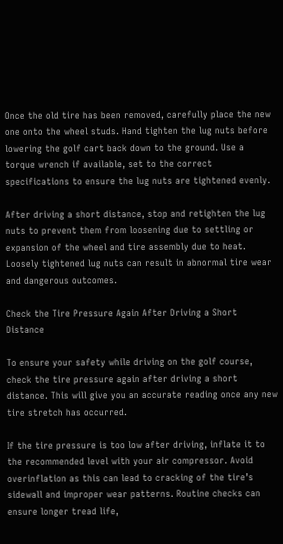Once the old tire has been removed, carefully place the new one onto the wheel studs. Hand tighten the lug nuts before lowering the golf cart back down to the ground. Use a torque wrench if available, set to the correct specifications to ensure the lug nuts are tightened evenly.

After driving a short distance, stop and retighten the lug nuts to prevent them from loosening due to settling or expansion of the wheel and tire assembly due to heat. Loosely tightened lug nuts can result in abnormal tire wear and dangerous outcomes.

Check the Tire Pressure Again After Driving a Short Distance

To ensure your safety while driving on the golf course, check the tire pressure again after driving a short distance. This will give you an accurate reading once any new tire stretch has occurred.

If the tire pressure is too low after driving, inflate it to the recommended level with your air compressor. Avoid overinflation as this can lead to cracking of the tire’s sidewall and improper wear patterns. Routine checks can ensure longer tread life,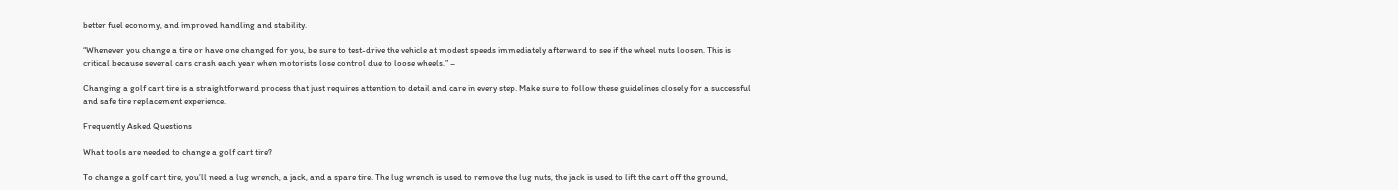better fuel economy, and improved handling and stability.

“Whenever you change a tire or have one changed for you, be sure to test-drive the vehicle at modest speeds immediately afterward to see if the wheel nuts loosen. This is critical because several cars crash each year when motorists lose control due to loose wheels.” –

Changing a golf cart tire is a straightforward process that just requires attention to detail and care in every step. Make sure to follow these guidelines closely for a successful and safe tire replacement experience.

Frequently Asked Questions

What tools are needed to change a golf cart tire?

To change a golf cart tire, you’ll need a lug wrench, a jack, and a spare tire. The lug wrench is used to remove the lug nuts, the jack is used to lift the cart off the ground,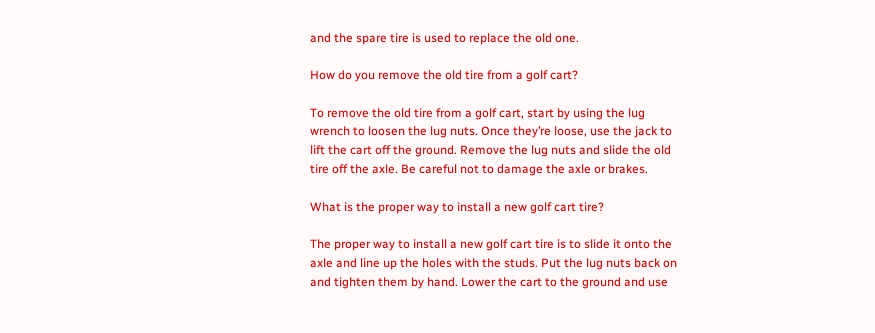and the spare tire is used to replace the old one.

How do you remove the old tire from a golf cart?

To remove the old tire from a golf cart, start by using the lug wrench to loosen the lug nuts. Once they’re loose, use the jack to lift the cart off the ground. Remove the lug nuts and slide the old tire off the axle. Be careful not to damage the axle or brakes.

What is the proper way to install a new golf cart tire?

The proper way to install a new golf cart tire is to slide it onto the axle and line up the holes with the studs. Put the lug nuts back on and tighten them by hand. Lower the cart to the ground and use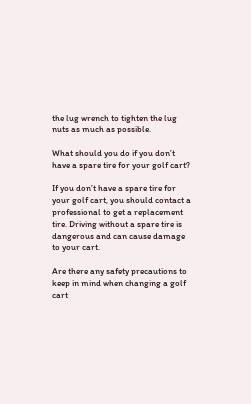the lug wrench to tighten the lug nuts as much as possible.

What should you do if you don’t have a spare tire for your golf cart?

If you don’t have a spare tire for your golf cart, you should contact a professional to get a replacement tire. Driving without a spare tire is dangerous and can cause damage to your cart.

Are there any safety precautions to keep in mind when changing a golf cart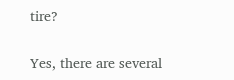tire?

Yes, there are several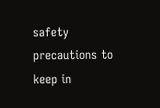safety precautions to keep in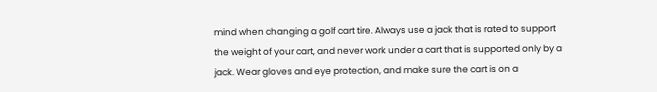mind when changing a golf cart tire. Always use a jack that is rated to support the weight of your cart, and never work under a cart that is supported only by a jack. Wear gloves and eye protection, and make sure the cart is on a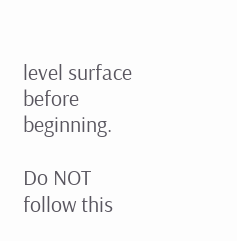level surface before beginning.

Do NOT follow this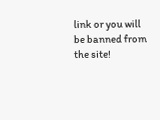link or you will be banned from the site!